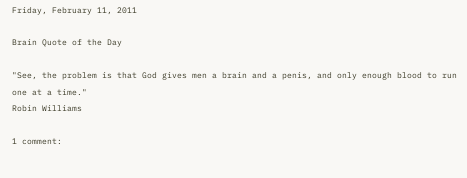Friday, February 11, 2011

Brain Quote of the Day

"See, the problem is that God gives men a brain and a penis, and only enough blood to run one at a time."
Robin Williams

1 comment: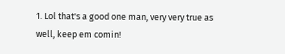1. Lol that's a good one man, very very true as well, keep em comin!